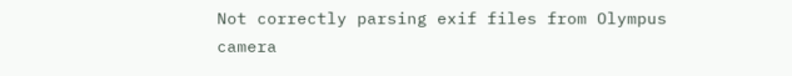Not correctly parsing exif files from Olympus camera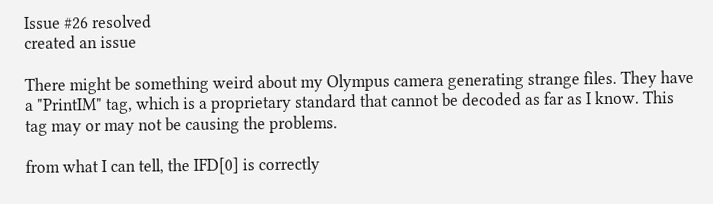Issue #26 resolved
created an issue

There might be something weird about my Olympus camera generating strange files. They have a "PrintIM" tag, which is a proprietary standard that cannot be decoded as far as I know. This tag may or may not be causing the problems.

from what I can tell, the IFD[0] is correctly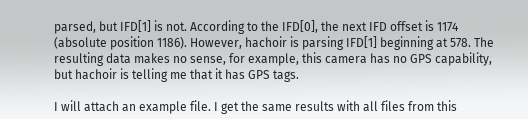parsed, but IFD[1] is not. According to the IFD[0], the next IFD offset is 1174 (absolute position 1186). However, hachoir is parsing IFD[1] beginning at 578. The resulting data makes no sense, for example, this camera has no GPS capability, but hachoir is telling me that it has GPS tags.

I will attach an example file. I get the same results with all files from this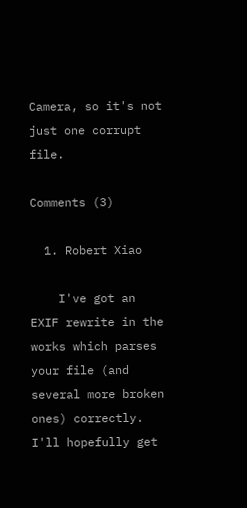Camera, so it's not just one corrupt file.

Comments (3)

  1. Robert Xiao

    I've got an EXIF rewrite in the works which parses your file (and several more broken ones) correctly. I'll hopefully get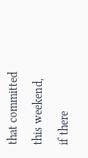that committed this weekend, if there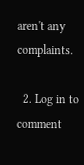aren't any complaints.

  2. Log in to comment